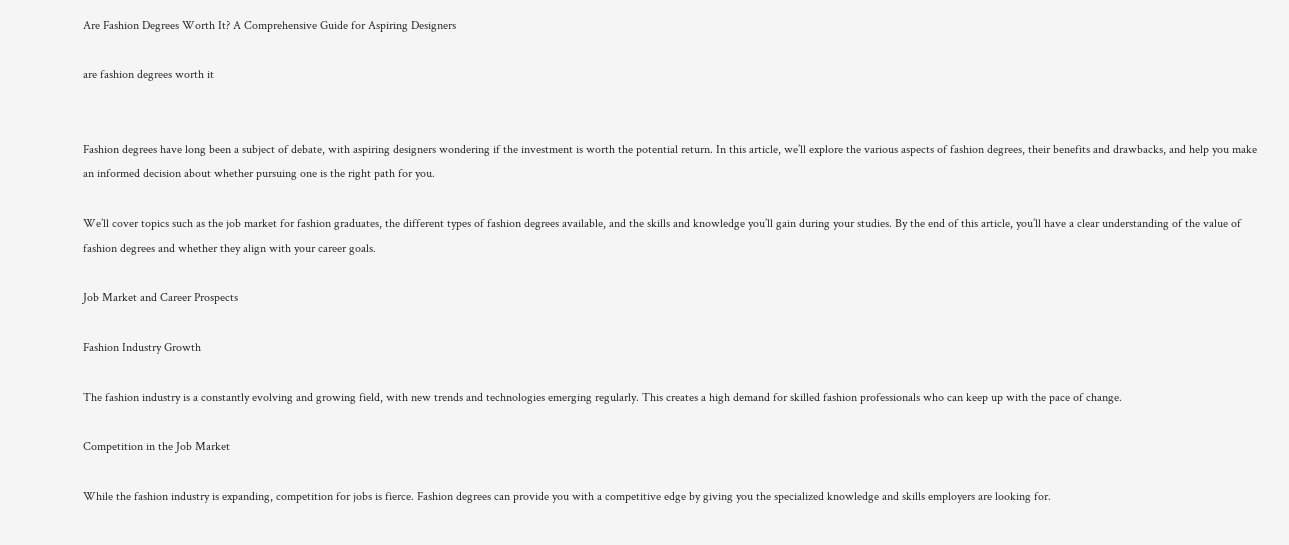Are Fashion Degrees Worth It? A Comprehensive Guide for Aspiring Designers

are fashion degrees worth it


Fashion degrees have long been a subject of debate, with aspiring designers wondering if the investment is worth the potential return. In this article, we’ll explore the various aspects of fashion degrees, their benefits and drawbacks, and help you make an informed decision about whether pursuing one is the right path for you.

We’ll cover topics such as the job market for fashion graduates, the different types of fashion degrees available, and the skills and knowledge you’ll gain during your studies. By the end of this article, you’ll have a clear understanding of the value of fashion degrees and whether they align with your career goals.

Job Market and Career Prospects

Fashion Industry Growth

The fashion industry is a constantly evolving and growing field, with new trends and technologies emerging regularly. This creates a high demand for skilled fashion professionals who can keep up with the pace of change.

Competition in the Job Market

While the fashion industry is expanding, competition for jobs is fierce. Fashion degrees can provide you with a competitive edge by giving you the specialized knowledge and skills employers are looking for.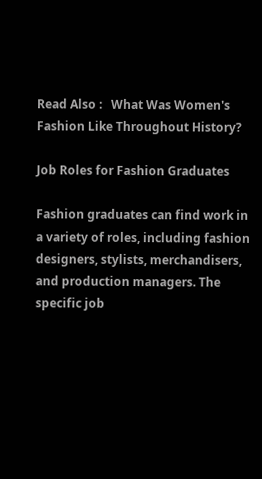Read Also :   What Was Women's Fashion Like Throughout History?

Job Roles for Fashion Graduates

Fashion graduates can find work in a variety of roles, including fashion designers, stylists, merchandisers, and production managers. The specific job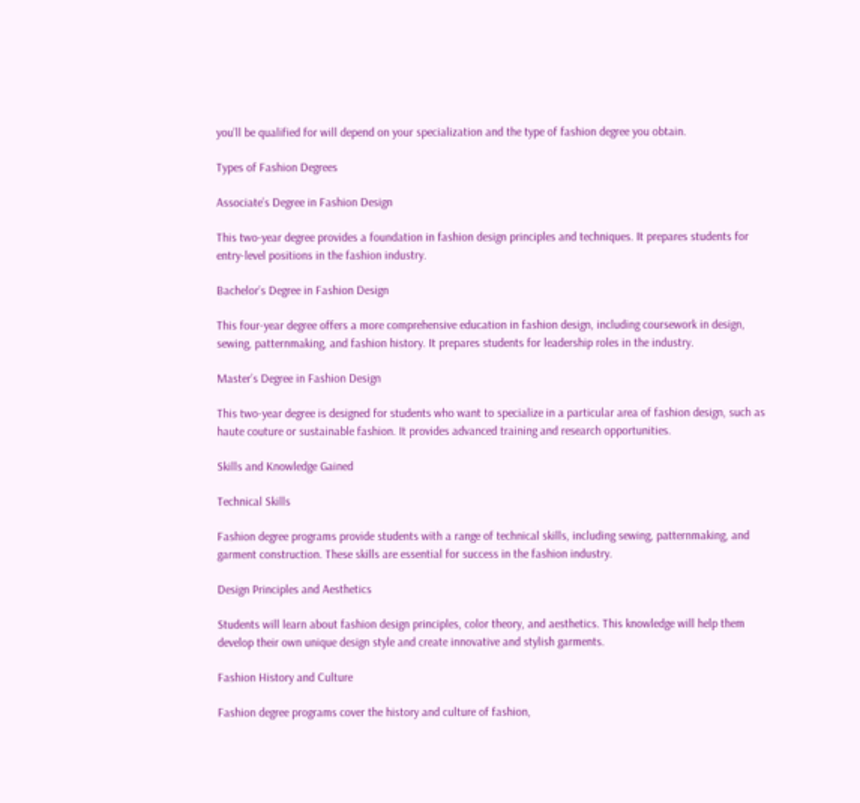you’ll be qualified for will depend on your specialization and the type of fashion degree you obtain.

Types of Fashion Degrees

Associate’s Degree in Fashion Design

This two-year degree provides a foundation in fashion design principles and techniques. It prepares students for entry-level positions in the fashion industry.

Bachelor’s Degree in Fashion Design

This four-year degree offers a more comprehensive education in fashion design, including coursework in design, sewing, patternmaking, and fashion history. It prepares students for leadership roles in the industry.

Master’s Degree in Fashion Design

This two-year degree is designed for students who want to specialize in a particular area of fashion design, such as haute couture or sustainable fashion. It provides advanced training and research opportunities.

Skills and Knowledge Gained

Technical Skills

Fashion degree programs provide students with a range of technical skills, including sewing, patternmaking, and garment construction. These skills are essential for success in the fashion industry.

Design Principles and Aesthetics

Students will learn about fashion design principles, color theory, and aesthetics. This knowledge will help them develop their own unique design style and create innovative and stylish garments.

Fashion History and Culture

Fashion degree programs cover the history and culture of fashion,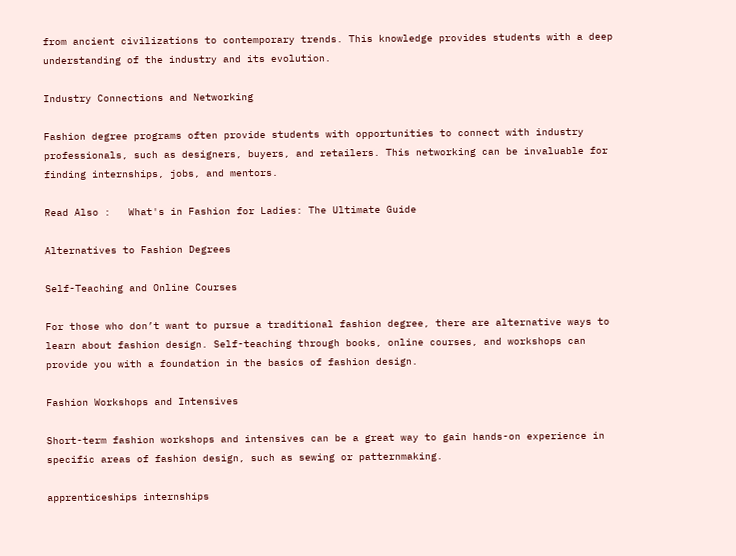from ancient civilizations to contemporary trends. This knowledge provides students with a deep understanding of the industry and its evolution.

Industry Connections and Networking

Fashion degree programs often provide students with opportunities to connect with industry professionals, such as designers, buyers, and retailers. This networking can be invaluable for finding internships, jobs, and mentors.

Read Also :   What's in Fashion for Ladies: The Ultimate Guide

Alternatives to Fashion Degrees

Self-Teaching and Online Courses

For those who don’t want to pursue a traditional fashion degree, there are alternative ways to learn about fashion design. Self-teaching through books, online courses, and workshops can provide you with a foundation in the basics of fashion design.

Fashion Workshops and Intensives

Short-term fashion workshops and intensives can be a great way to gain hands-on experience in specific areas of fashion design, such as sewing or patternmaking.

apprenticeships internships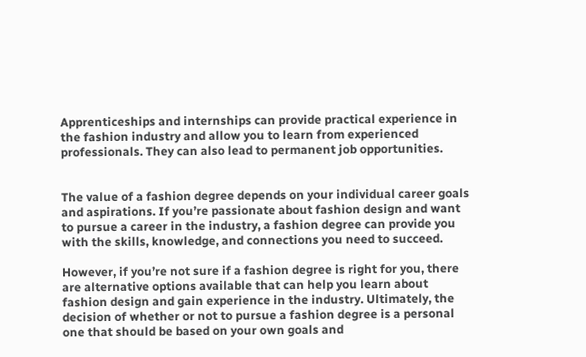Apprenticeships and internships can provide practical experience in the fashion industry and allow you to learn from experienced professionals. They can also lead to permanent job opportunities.


The value of a fashion degree depends on your individual career goals and aspirations. If you’re passionate about fashion design and want to pursue a career in the industry, a fashion degree can provide you with the skills, knowledge, and connections you need to succeed.

However, if you’re not sure if a fashion degree is right for you, there are alternative options available that can help you learn about fashion design and gain experience in the industry. Ultimately, the decision of whether or not to pursue a fashion degree is a personal one that should be based on your own goals and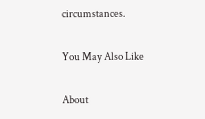circumstances.

You May Also Like

About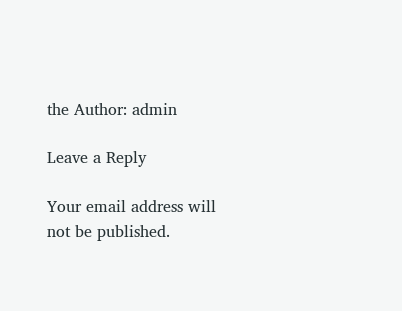the Author: admin

Leave a Reply

Your email address will not be published.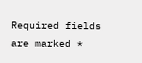Required fields are marked *